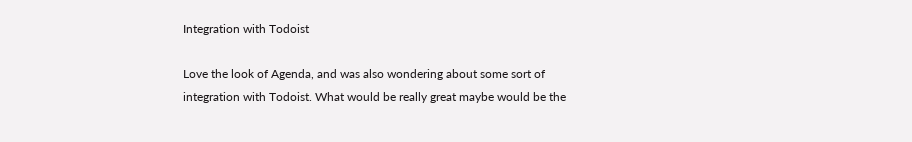Integration with Todoist

Love the look of Agenda, and was also wondering about some sort of integration with Todoist. What would be really great maybe would be the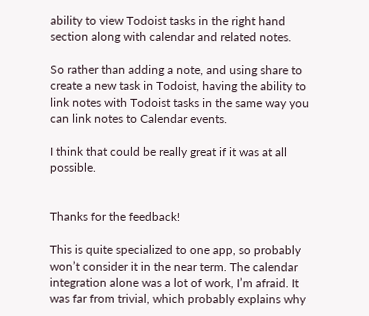ability to view Todoist tasks in the right hand section along with calendar and related notes.

So rather than adding a note, and using share to create a new task in Todoist, having the ability to link notes with Todoist tasks in the same way you can link notes to Calendar events.

I think that could be really great if it was at all possible.


Thanks for the feedback!

This is quite specialized to one app, so probably won’t consider it in the near term. The calendar integration alone was a lot of work, I’m afraid. It was far from trivial, which probably explains why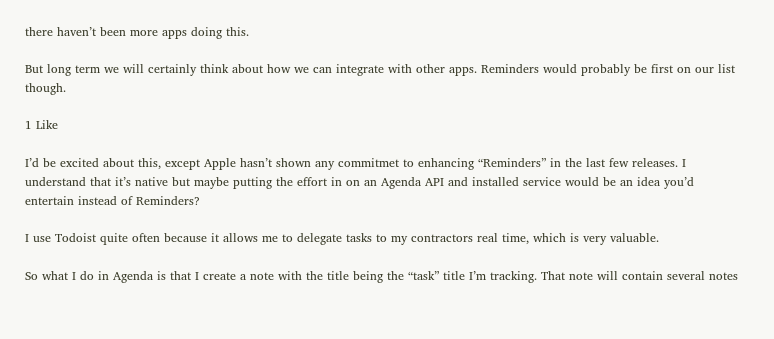there haven’t been more apps doing this.

But long term we will certainly think about how we can integrate with other apps. Reminders would probably be first on our list though.

1 Like

I’d be excited about this, except Apple hasn’t shown any commitmet to enhancing “Reminders” in the last few releases. I understand that it’s native but maybe putting the effort in on an Agenda API and installed service would be an idea you’d entertain instead of Reminders?

I use Todoist quite often because it allows me to delegate tasks to my contractors real time, which is very valuable.

So what I do in Agenda is that I create a note with the title being the “task” title I’m tracking. That note will contain several notes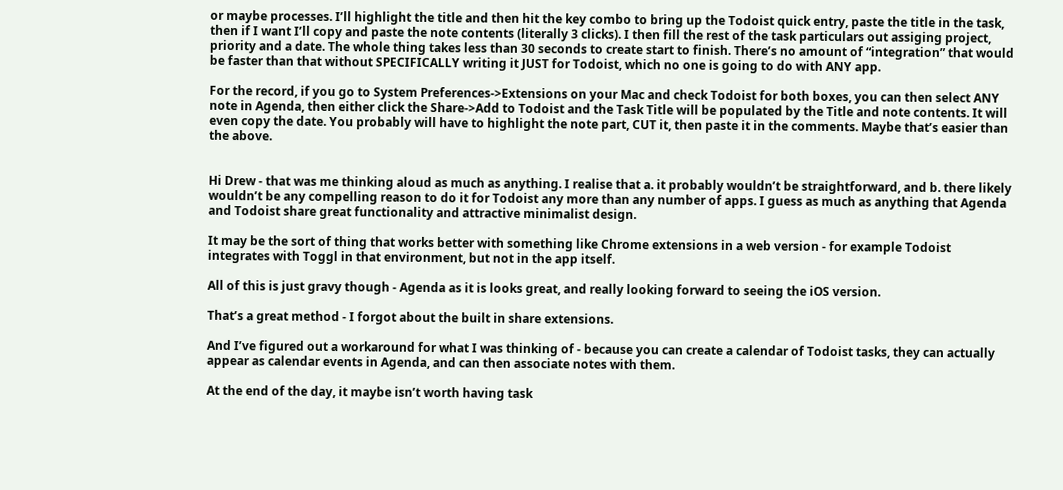or maybe processes. I’ll highlight the title and then hit the key combo to bring up the Todoist quick entry, paste the title in the task, then if I want I’ll copy and paste the note contents (literally 3 clicks). I then fill the rest of the task particulars out assiging project, priority and a date. The whole thing takes less than 30 seconds to create start to finish. There’s no amount of “integration” that would be faster than that without SPECIFICALLY writing it JUST for Todoist, which no one is going to do with ANY app.

For the record, if you go to System Preferences->Extensions on your Mac and check Todoist for both boxes, you can then select ANY note in Agenda, then either click the Share->Add to Todoist and the Task Title will be populated by the Title and note contents. It will even copy the date. You probably will have to highlight the note part, CUT it, then paste it in the comments. Maybe that’s easier than the above.


Hi Drew - that was me thinking aloud as much as anything. I realise that a. it probably wouldn’t be straightforward, and b. there likely wouldn’t be any compelling reason to do it for Todoist any more than any number of apps. I guess as much as anything that Agenda and Todoist share great functionality and attractive minimalist design.

It may be the sort of thing that works better with something like Chrome extensions in a web version - for example Todoist integrates with Toggl in that environment, but not in the app itself.

All of this is just gravy though - Agenda as it is looks great, and really looking forward to seeing the iOS version.

That’s a great method - I forgot about the built in share extensions.

And I’ve figured out a workaround for what I was thinking of - because you can create a calendar of Todoist tasks, they can actually appear as calendar events in Agenda, and can then associate notes with them.

At the end of the day, it maybe isn’t worth having task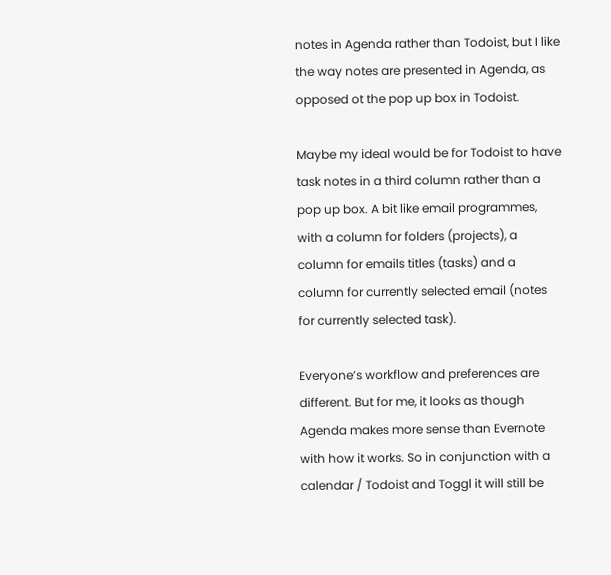notes in Agenda rather than Todoist, but I like the way notes are presented in Agenda, as opposed ot the pop up box in Todoist.

Maybe my ideal would be for Todoist to have task notes in a third column rather than a pop up box. A bit like email programmes, with a column for folders (projects), a column for emails titles (tasks) and a column for currently selected email (notes for currently selected task).

Everyone’s workflow and preferences are different. But for me, it looks as though Agenda makes more sense than Evernote with how it works. So in conjunction with a calendar / Todoist and Toggl it will still be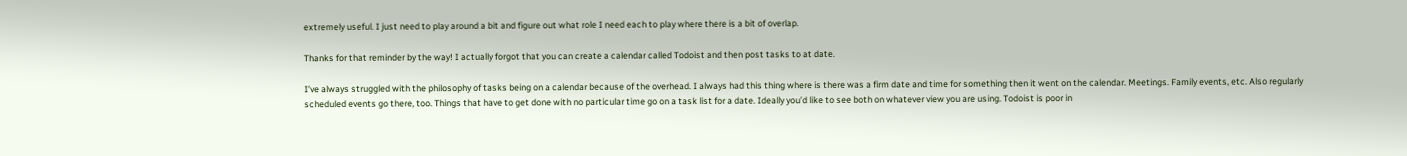extremely useful. I just need to play around a bit and figure out what role I need each to play where there is a bit of overlap.

Thanks for that reminder by the way! I actually forgot that you can create a calendar called Todoist and then post tasks to at date.

I’ve always struggled with the philosophy of tasks being on a calendar because of the overhead. I always had this thing where is there was a firm date and time for something then it went on the calendar. Meetings. Family events, etc. Also regularly scheduled events go there, too. Things that have to get done with no particular time go on a task list for a date. Ideally you’d like to see both on whatever view you are using. Todoist is poor in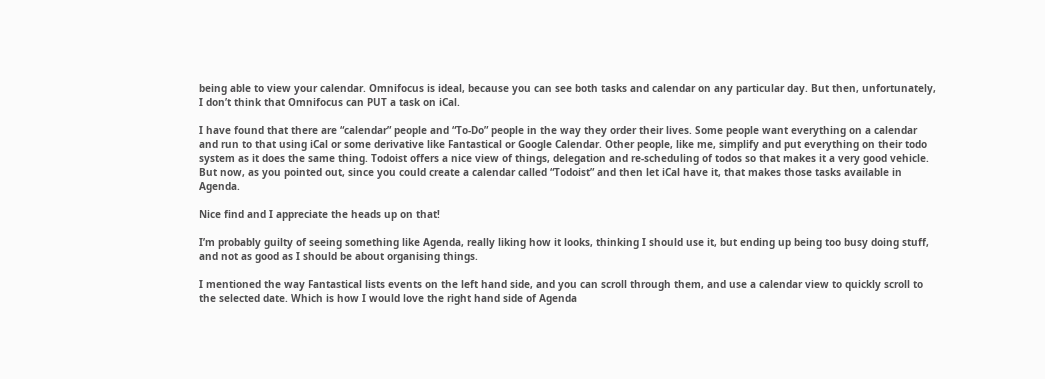being able to view your calendar. Omnifocus is ideal, because you can see both tasks and calendar on any particular day. But then, unfortunately, I don’t think that Omnifocus can PUT a task on iCal.

I have found that there are “calendar” people and “To-Do” people in the way they order their lives. Some people want everything on a calendar and run to that using iCal or some derivative like Fantastical or Google Calendar. Other people, like me, simplify and put everything on their todo system as it does the same thing. Todoist offers a nice view of things, delegation and re-scheduling of todos so that makes it a very good vehicle.
But now, as you pointed out, since you could create a calendar called “Todoist” and then let iCal have it, that makes those tasks available in Agenda.

Nice find and I appreciate the heads up on that!

I’m probably guilty of seeing something like Agenda, really liking how it looks, thinking I should use it, but ending up being too busy doing stuff, and not as good as I should be about organising things.

I mentioned the way Fantastical lists events on the left hand side, and you can scroll through them, and use a calendar view to quickly scroll to the selected date. Which is how I would love the right hand side of Agenda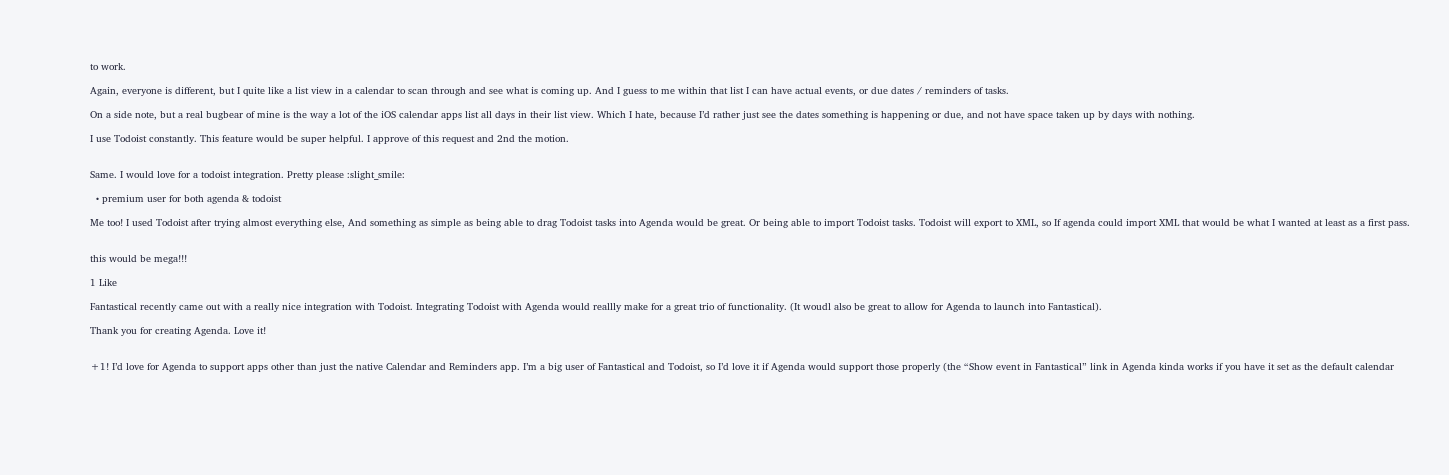to work.

Again, everyone is different, but I quite like a list view in a calendar to scan through and see what is coming up. And I guess to me within that list I can have actual events, or due dates / reminders of tasks.

On a side note, but a real bugbear of mine is the way a lot of the iOS calendar apps list all days in their list view. Which I hate, because I’d rather just see the dates something is happening or due, and not have space taken up by days with nothing.

I use Todoist constantly. This feature would be super helpful. I approve of this request and 2nd the motion.


Same. I would love for a todoist integration. Pretty please :slight_smile:

  • premium user for both agenda & todoist

Me too! I used Todoist after trying almost everything else, And something as simple as being able to drag Todoist tasks into Agenda would be great. Or being able to import Todoist tasks. Todoist will export to XML, so If agenda could import XML that would be what I wanted at least as a first pass.


this would be mega!!!

1 Like

Fantastical recently came out with a really nice integration with Todoist. Integrating Todoist with Agenda would reallly make for a great trio of functionality. (It woudl also be great to allow for Agenda to launch into Fantastical).

Thank you for creating Agenda. Love it!


+1! I’d love for Agenda to support apps other than just the native Calendar and Reminders app. I’m a big user of Fantastical and Todoist, so I’d love it if Agenda would support those properly (the “Show event in Fantastical” link in Agenda kinda works if you have it set as the default calendar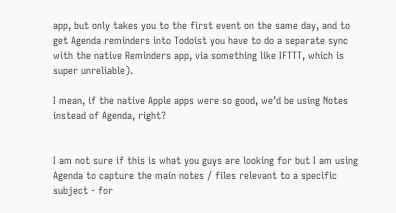app, but only takes you to the first event on the same day, and to get Agenda reminders into Todoist you have to do a separate sync with the native Reminders app, via something like IFTTT, which is super unreliable).

I mean, if the native Apple apps were so good, we’d be using Notes instead of Agenda, right?


I am not sure if this is what you guys are looking for but I am using Agenda to capture the main notes / files relevant to a specific subject - for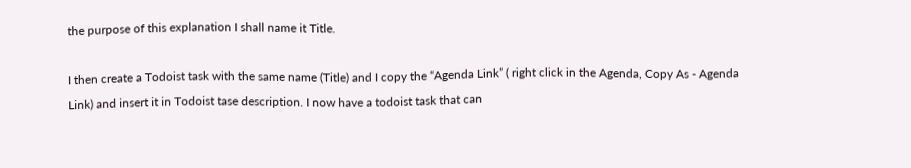the purpose of this explanation I shall name it Title.

I then create a Todoist task with the same name (Title) and I copy the “Agenda Link” ( right click in the Agenda, Copy As - Agenda Link) and insert it in Todoist tase description. I now have a todoist task that can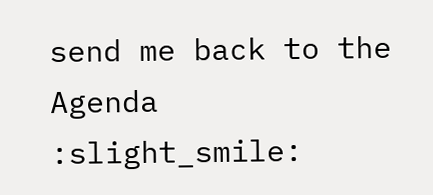send me back to the Agenda :slight_smile: